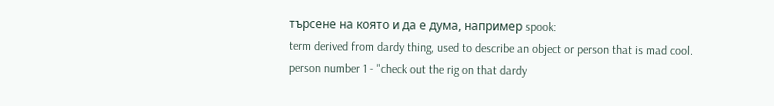търсене на която и да е дума, например spook:
term derived from dardy thing, used to describe an object or person that is mad cool.
person number 1 - "check out the rig on that dardy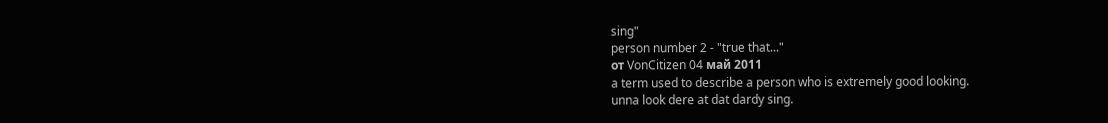sing"
person number 2 - "true that..."
от VonCitizen 04 май 2011
a term used to describe a person who is extremely good looking.
unna look dere at dat dardy sing.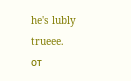he's lubly trueee.
от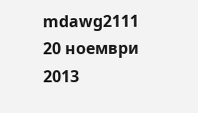mdawg2111 20 ноември 2013